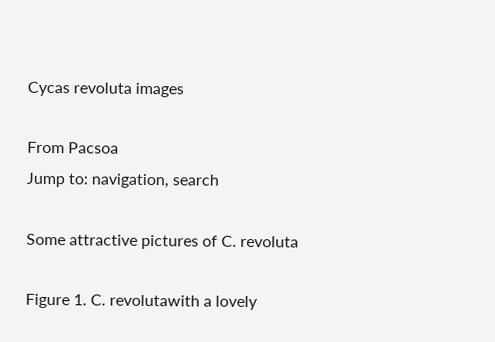Cycas revoluta images

From Pacsoa
Jump to: navigation, search

Some attractive pictures of C. revoluta

Figure 1. C. revolutawith a lovely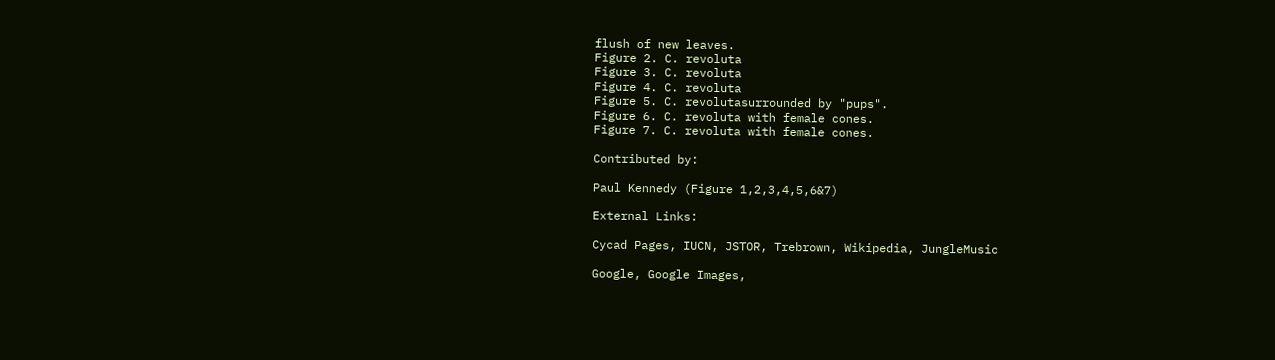flush of new leaves.
Figure 2. C. revoluta
Figure 3. C. revoluta
Figure 4. C. revoluta
Figure 5. C. revolutasurrounded by "pups".
Figure 6. C. revoluta with female cones.
Figure 7. C. revoluta with female cones.

Contributed by:

Paul Kennedy (Figure 1,2,3,4,5,6&7)

External Links:

Cycad Pages, IUCN, JSTOR, Trebrown, Wikipedia, JungleMusic

Google, Google Images,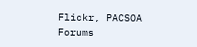Flickr, PACSOA Forums